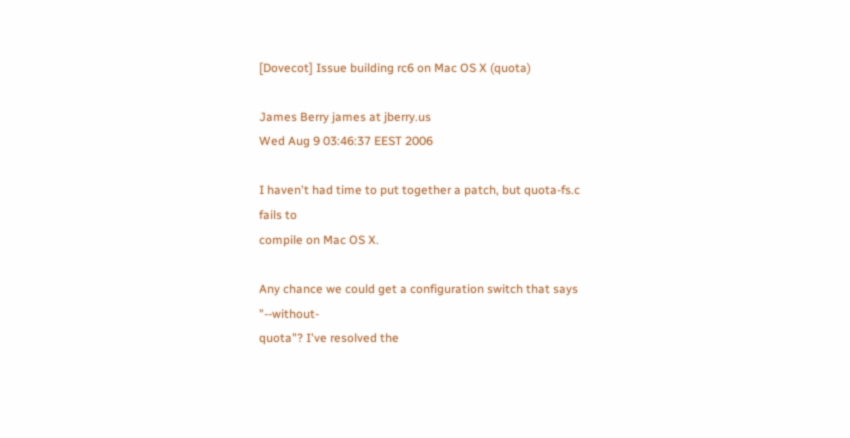[Dovecot] Issue building rc6 on Mac OS X (quota)

James Berry james at jberry.us
Wed Aug 9 03:46:37 EEST 2006

I haven't had time to put together a patch, but quota-fs.c fails to
compile on Mac OS X.

Any chance we could get a configuration switch that says "--without-
quota"? I've resolved the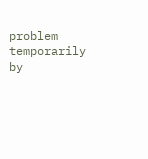problem temporarily by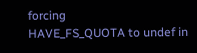forcing
HAVE_FS_QUOTA to undef in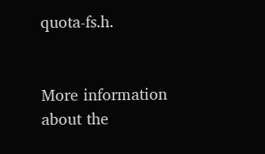quota-fs.h.


More information about the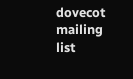dovecot mailing list